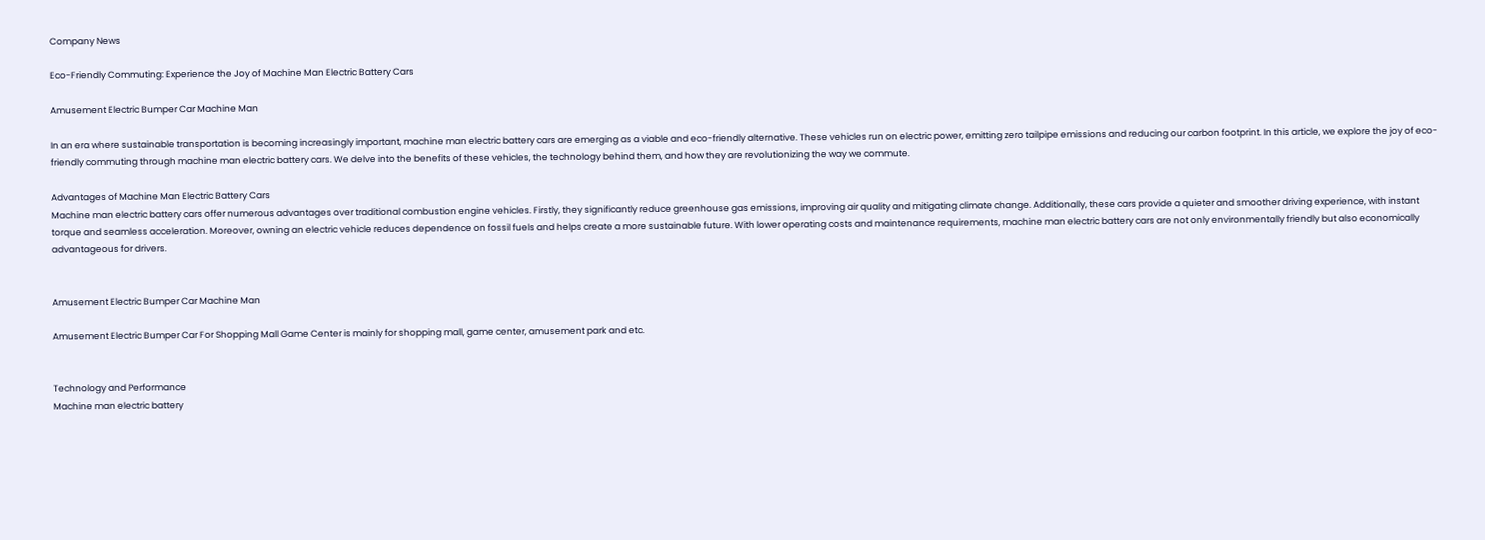Company News

Eco-Friendly Commuting: Experience the Joy of Machine Man Electric Battery Cars

Amusement Electric Bumper Car Machine Man

In an era where sustainable transportation is becoming increasingly important, machine man electric battery cars are emerging as a viable and eco-friendly alternative. These vehicles run on electric power, emitting zero tailpipe emissions and reducing our carbon footprint. In this article, we explore the joy of eco-friendly commuting through machine man electric battery cars. We delve into the benefits of these vehicles, the technology behind them, and how they are revolutionizing the way we commute.

Advantages of Machine Man Electric Battery Cars
Machine man electric battery cars offer numerous advantages over traditional combustion engine vehicles. Firstly, they significantly reduce greenhouse gas emissions, improving air quality and mitigating climate change. Additionally, these cars provide a quieter and smoother driving experience, with instant torque and seamless acceleration. Moreover, owning an electric vehicle reduces dependence on fossil fuels and helps create a more sustainable future. With lower operating costs and maintenance requirements, machine man electric battery cars are not only environmentally friendly but also economically advantageous for drivers.


Amusement Electric Bumper Car Machine Man

Amusement Electric Bumper Car For Shopping Mall Game Center is mainly for shopping mall, game center, amusement park and etc.


Technology and Performance
Machine man electric battery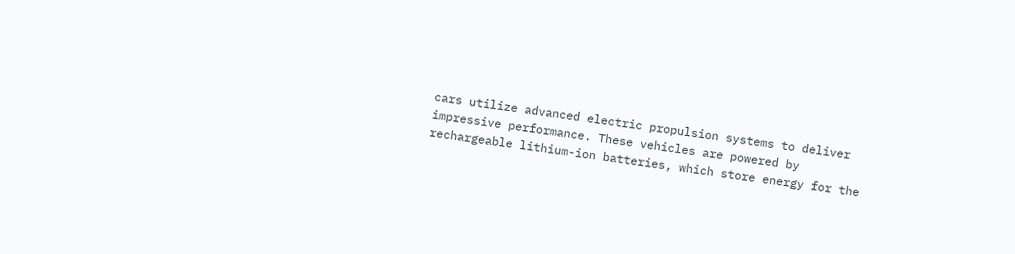cars utilize advanced electric propulsion systems to deliver impressive performance. These vehicles are powered by rechargeable lithium-ion batteries, which store energy for the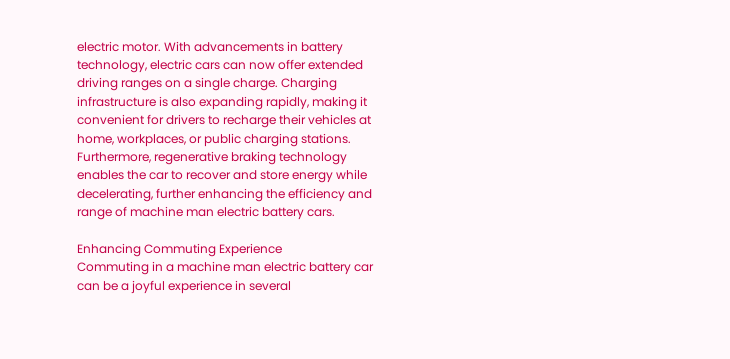electric motor. With advancements in battery technology, electric cars can now offer extended driving ranges on a single charge. Charging infrastructure is also expanding rapidly, making it convenient for drivers to recharge their vehicles at home, workplaces, or public charging stations. Furthermore, regenerative braking technology enables the car to recover and store energy while decelerating, further enhancing the efficiency and range of machine man electric battery cars.

Enhancing Commuting Experience
Commuting in a machine man electric battery car can be a joyful experience in several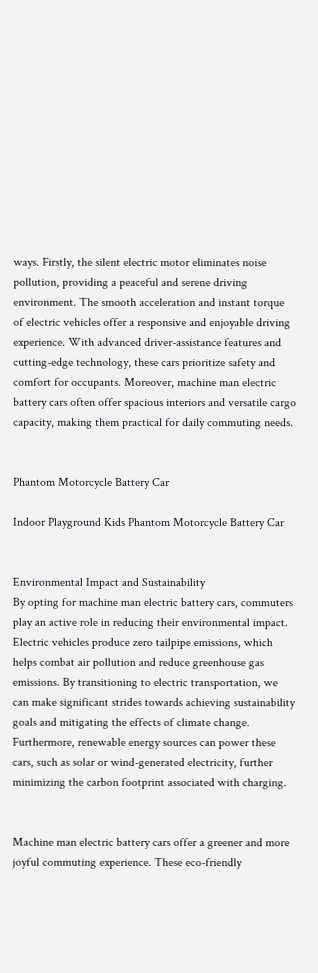ways. Firstly, the silent electric motor eliminates noise pollution, providing a peaceful and serene driving environment. The smooth acceleration and instant torque of electric vehicles offer a responsive and enjoyable driving experience. With advanced driver-assistance features and cutting-edge technology, these cars prioritize safety and comfort for occupants. Moreover, machine man electric battery cars often offer spacious interiors and versatile cargo capacity, making them practical for daily commuting needs.


Phantom Motorcycle Battery Car

Indoor Playground Kids Phantom Motorcycle Battery Car


Environmental Impact and Sustainability
By opting for machine man electric battery cars, commuters play an active role in reducing their environmental impact. Electric vehicles produce zero tailpipe emissions, which helps combat air pollution and reduce greenhouse gas emissions. By transitioning to electric transportation, we can make significant strides towards achieving sustainability goals and mitigating the effects of climate change. Furthermore, renewable energy sources can power these cars, such as solar or wind-generated electricity, further minimizing the carbon footprint associated with charging.


Machine man electric battery cars offer a greener and more joyful commuting experience. These eco-friendly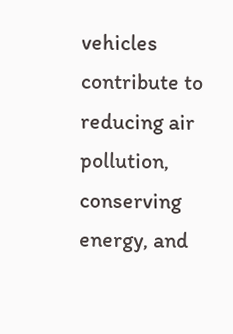vehicles contribute to reducing air pollution, conserving energy, and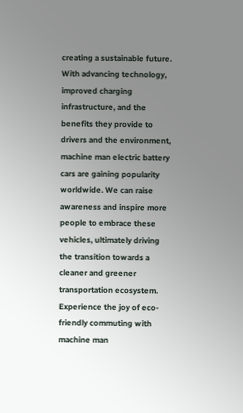creating a sustainable future. With advancing technology, improved charging infrastructure, and the benefits they provide to drivers and the environment, machine man electric battery cars are gaining popularity worldwide. We can raise awareness and inspire more people to embrace these vehicles, ultimately driving the transition towards a cleaner and greener transportation ecosystem. Experience the joy of eco-friendly commuting with machine man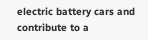electric battery cars and contribute to a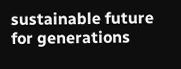sustainable future for generations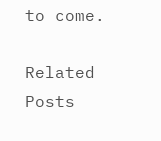to come.

Related Posts